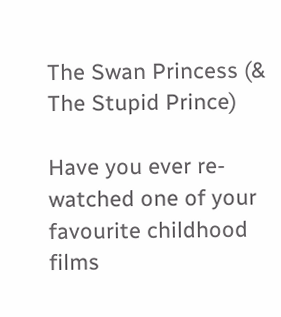The Swan Princess (& The Stupid Prince)

Have you ever re-watched one of your favourite childhood films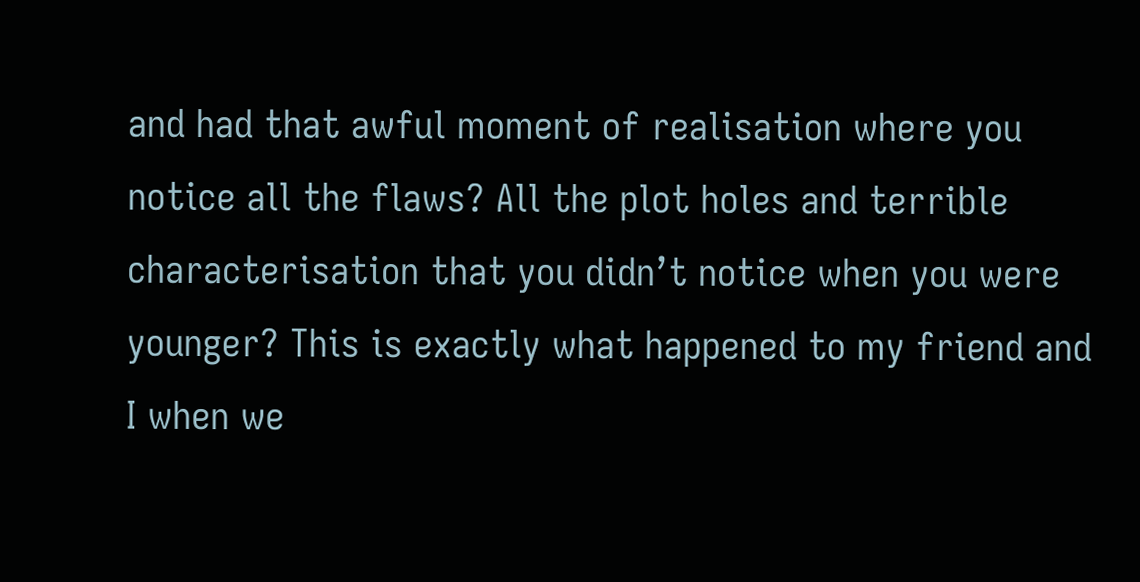and had that awful moment of realisation where you notice all the flaws? All the plot holes and terrible characterisation that you didn’t notice when you were younger? This is exactly what happened to my friend and I when we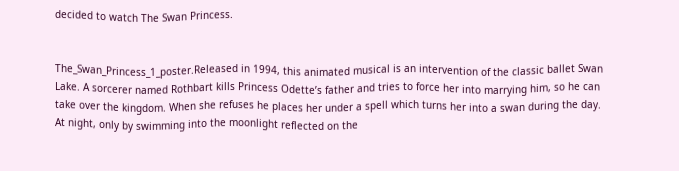decided to watch The Swan Princess.


The_Swan_Princess_1_poster.Released in 1994, this animated musical is an intervention of the classic ballet Swan Lake. A sorcerer named Rothbart kills Princess Odette’s father and tries to force her into marrying him, so he can take over the kingdom. When she refuses he places her under a spell which turns her into a swan during the day. At night, only by swimming into the moonlight reflected on the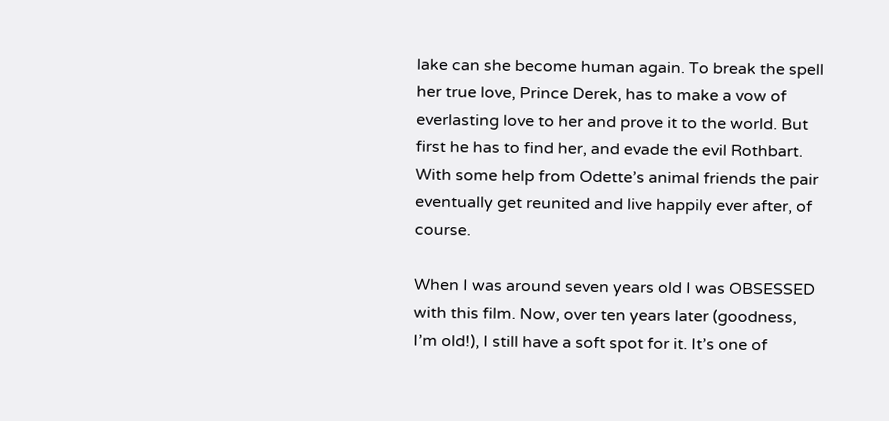lake can she become human again. To break the spell her true love, Prince Derek, has to make a vow of everlasting love to her and prove it to the world. But first he has to find her, and evade the evil Rothbart. With some help from Odette’s animal friends the pair eventually get reunited and live happily ever after, of course.

When I was around seven years old I was OBSESSED with this film. Now, over ten years later (goodness, I’m old!), I still have a soft spot for it. It’s one of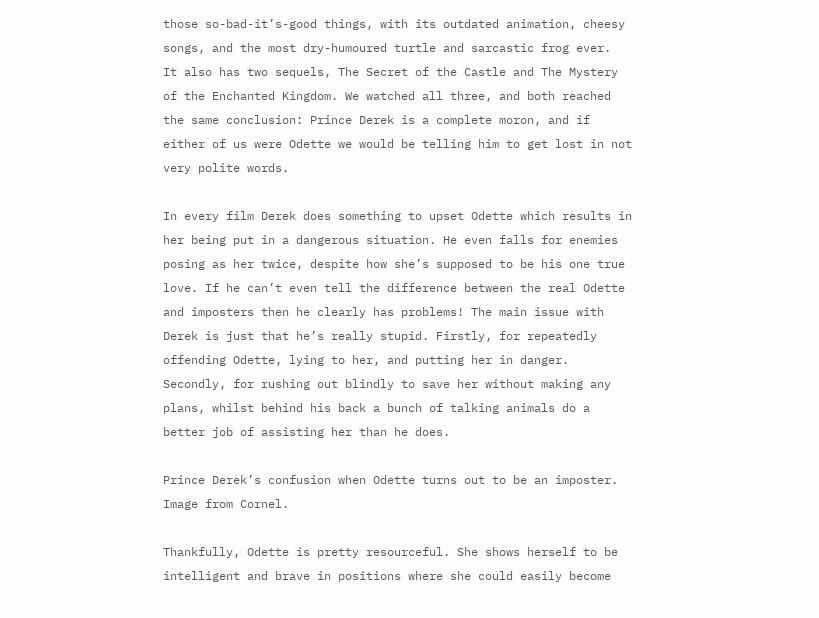those so-bad-it’s-good things, with its outdated animation, cheesy songs, and the most dry-humoured turtle and sarcastic frog ever.
It also has two sequels, The Secret of the Castle and The Mystery of the Enchanted Kingdom. We watched all three, and both reached the same conclusion: Prince Derek is a complete moron, and if either of us were Odette we would be telling him to get lost in not very polite words.

In every film Derek does something to upset Odette which results in her being put in a dangerous situation. He even falls for enemies posing as her twice, despite how she’s supposed to be his one true love. If he can’t even tell the difference between the real Odette and imposters then he clearly has problems! The main issue with Derek is just that he’s really stupid. Firstly, for repeatedly offending Odette, lying to her, and putting her in danger. Secondly, for rushing out blindly to save her without making any plans, whilst behind his back a bunch of talking animals do a better job of assisting her than he does.

Prince Derek’s confusion when Odette turns out to be an imposter. Image from Cornel.

Thankfully, Odette is pretty resourceful. She shows herself to be intelligent and brave in positions where she could easily become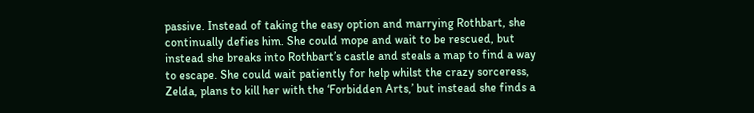passive. Instead of taking the easy option and marrying Rothbart, she continually defies him. She could mope and wait to be rescued, but instead she breaks into Rothbart’s castle and steals a map to find a way to escape. She could wait patiently for help whilst the crazy sorceress, Zelda, plans to kill her with the ‘Forbidden Arts,’ but instead she finds a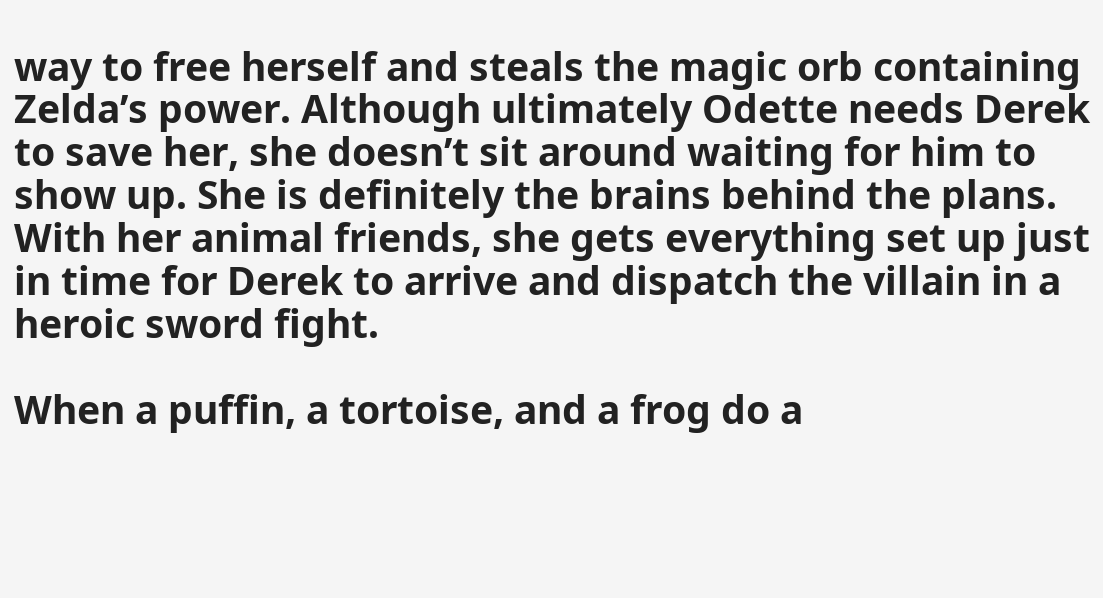way to free herself and steals the magic orb containing Zelda’s power. Although ultimately Odette needs Derek to save her, she doesn’t sit around waiting for him to show up. She is definitely the brains behind the plans. With her animal friends, she gets everything set up just in time for Derek to arrive and dispatch the villain in a heroic sword fight.

When a puffin, a tortoise, and a frog do a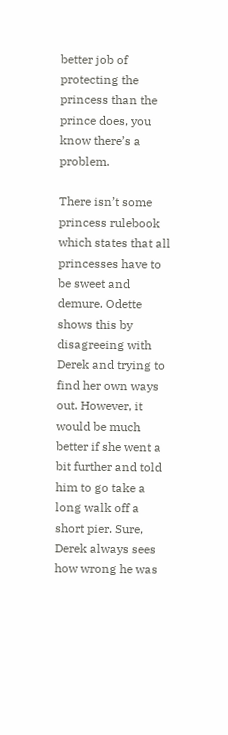better job of protecting the princess than the prince does, you know there’s a problem.

There isn’t some princess rulebook which states that all princesses have to be sweet and demure. Odette shows this by disagreeing with Derek and trying to find her own ways out. However, it would be much better if she went a bit further and told him to go take a long walk off a short pier. Sure, Derek always sees how wrong he was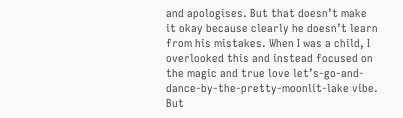and apologises. But that doesn’t make it okay because clearly he doesn’t learn from his mistakes. When I was a child, I overlooked this and instead focused on the magic and true love let’s-go-and-dance-by-the-pretty-moonlit-lake vibe. But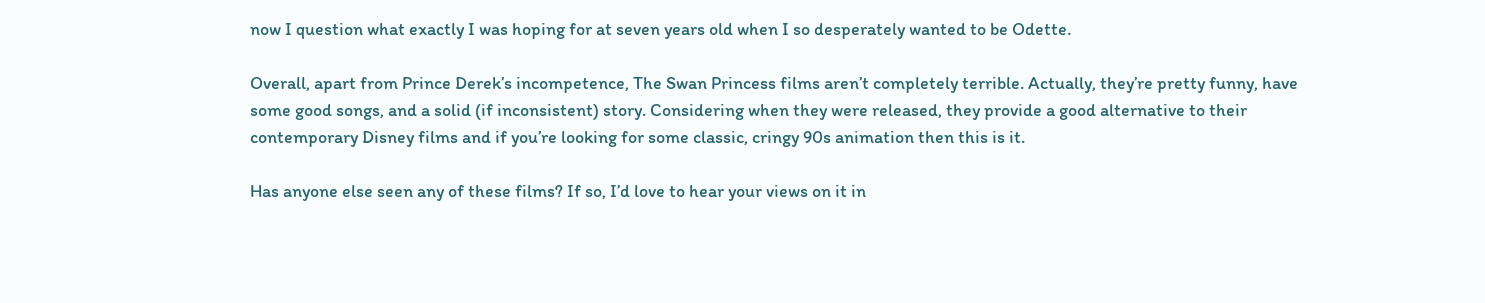now I question what exactly I was hoping for at seven years old when I so desperately wanted to be Odette.

Overall, apart from Prince Derek’s incompetence, The Swan Princess films aren’t completely terrible. Actually, they’re pretty funny, have some good songs, and a solid (if inconsistent) story. Considering when they were released, they provide a good alternative to their contemporary Disney films and if you’re looking for some classic, cringy 90s animation then this is it.

Has anyone else seen any of these films? If so, I’d love to hear your views on it in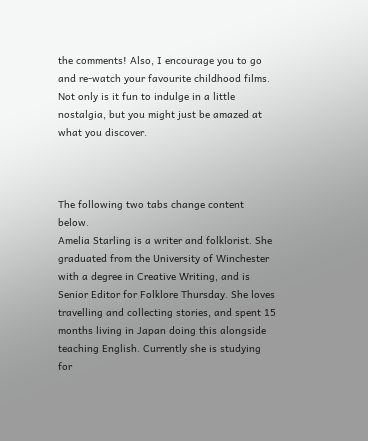the comments! Also, I encourage you to go and re-watch your favourite childhood films. Not only is it fun to indulge in a little nostalgia, but you might just be amazed at what you discover.



The following two tabs change content below.
Amelia Starling is a writer and folklorist. She graduated from the University of Winchester with a degree in Creative Writing, and is Senior Editor for Folklore Thursday. She loves travelling and collecting stories, and spent 15 months living in Japan doing this alongside teaching English. Currently she is studying for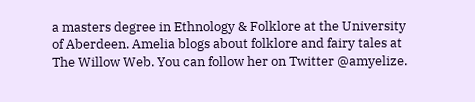a masters degree in Ethnology & Folklore at the University of Aberdeen. Amelia blogs about folklore and fairy tales at The Willow Web. You can follow her on Twitter @amyelize.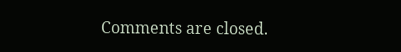Comments are closed.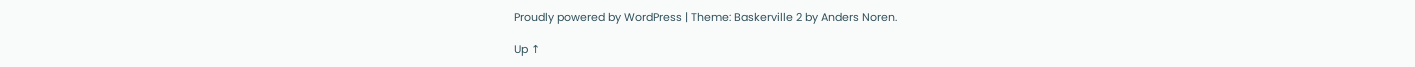Proudly powered by WordPress | Theme: Baskerville 2 by Anders Noren.

Up ↑